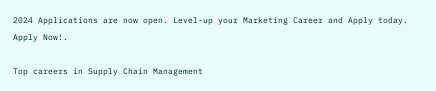2024 Applications are now open. Level-up your Marketing Career and Apply today. Apply Now!.

Top careers in Supply Chain Management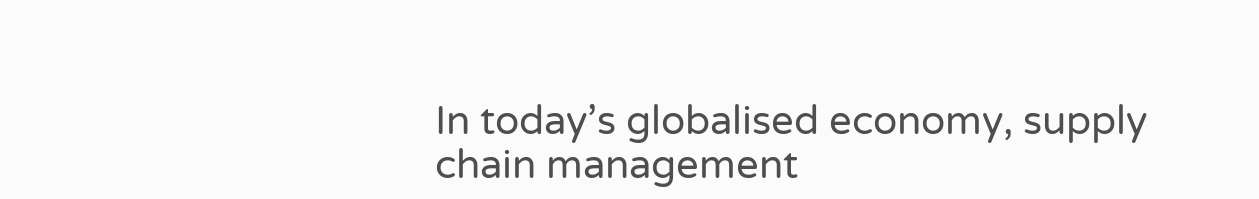In today’s globalised economy, supply chain management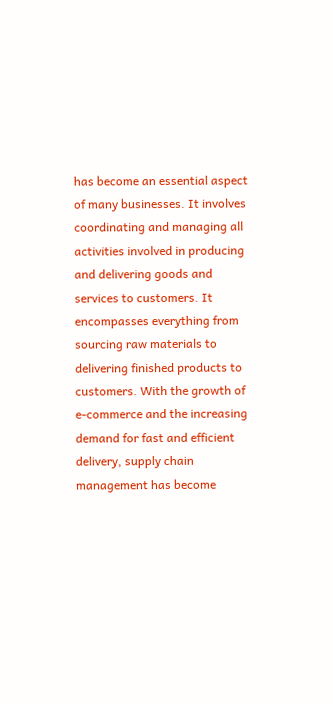has become an essential aspect of many businesses. It involves coordinating and managing all activities involved in producing and delivering goods and services to customers. It encompasses everything from sourcing raw materials to delivering finished products to customers. With the growth of e-commerce and the increasing demand for fast and efficient delivery, supply chain management has become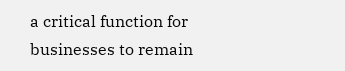a critical function for businesses to remain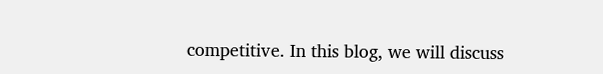competitive. In this blog, we will discuss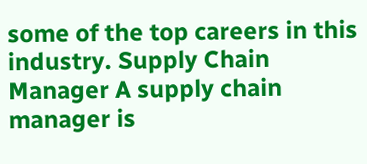some of the top careers in this industry. Supply Chain Manager A supply chain manager is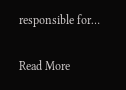responsible for…

Read More